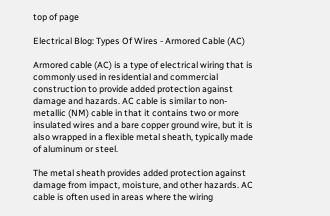top of page

Electrical Blog: Types Of Wires - Armored Cable (AC)

Armored cable (AC) is a type of electrical wiring that is commonly used in residential and commercial construction to provide added protection against damage and hazards. AC cable is similar to non-metallic (NM) cable in that it contains two or more insulated wires and a bare copper ground wire, but it is also wrapped in a flexible metal sheath, typically made of aluminum or steel.

The metal sheath provides added protection against damage from impact, moisture, and other hazards. AC cable is often used in areas where the wiring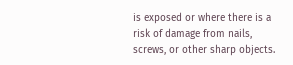is exposed or where there is a risk of damage from nails, screws, or other sharp objects.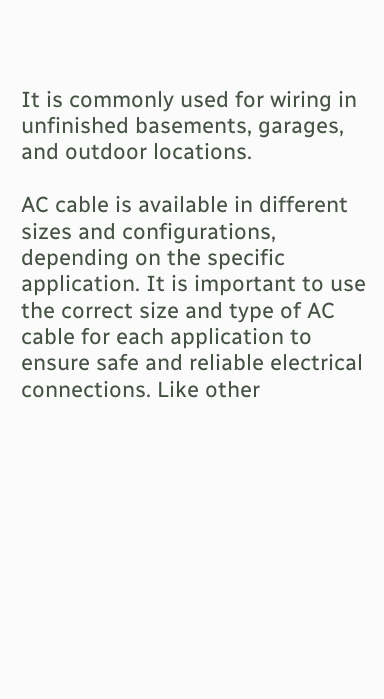It is commonly used for wiring in unfinished basements, garages, and outdoor locations.

AC cable is available in different sizes and configurations, depending on the specific application. It is important to use the correct size and type of AC cable for each application to ensure safe and reliable electrical connections. Like other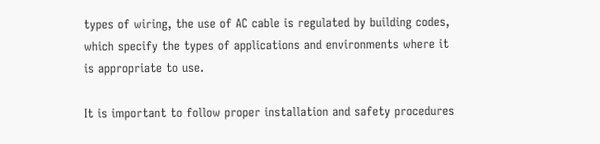types of wiring, the use of AC cable is regulated by building codes, which specify the types of applications and environments where it is appropriate to use.

It is important to follow proper installation and safety procedures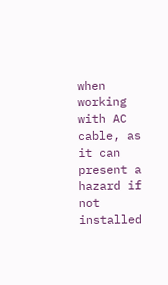when working with AC cable, as it can present a hazard if not installed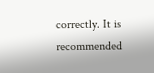correctly. It is recommended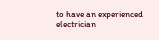to have an experienced electrician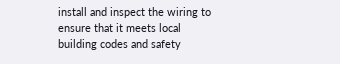install and inspect the wiring to ensure that it meets local building codes and safety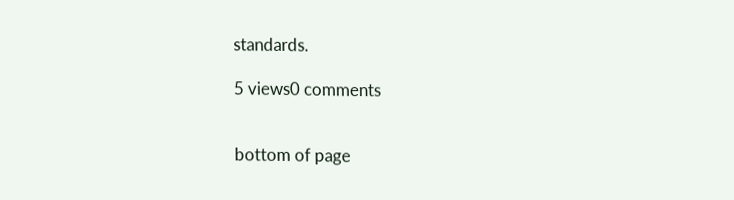standards.

5 views0 comments


bottom of page